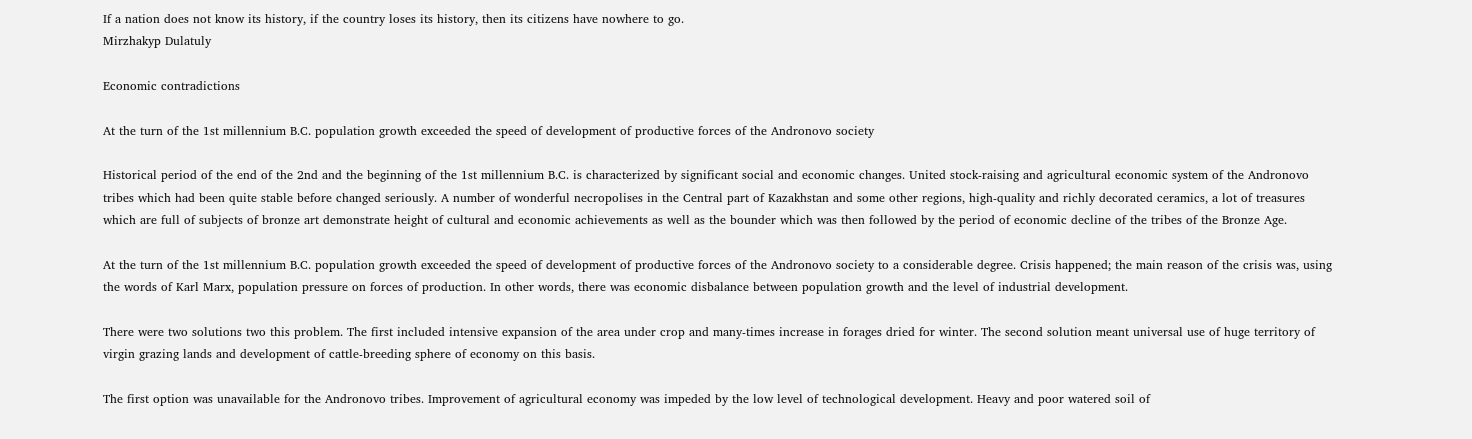If a nation does not know its history, if the country loses its history, then its citizens have nowhere to go.
Mirzhakyp Dulatuly

Economic contradictions

At the turn of the 1st millennium B.C. population growth exceeded the speed of development of productive forces of the Andronovo society

Historical period of the end of the 2nd and the beginning of the 1st millennium B.C. is characterized by significant social and economic changes. United stock-raising and agricultural economic system of the Andronovo tribes which had been quite stable before changed seriously. A number of wonderful necropolises in the Central part of Kazakhstan and some other regions, high-quality and richly decorated ceramics, a lot of treasures which are full of subjects of bronze art demonstrate height of cultural and economic achievements as well as the bounder which was then followed by the period of economic decline of the tribes of the Bronze Age.

At the turn of the 1st millennium B.C. population growth exceeded the speed of development of productive forces of the Andronovo society to a considerable degree. Crisis happened; the main reason of the crisis was, using the words of Karl Marx, population pressure on forces of production. In other words, there was economic disbalance between population growth and the level of industrial development.

There were two solutions two this problem. The first included intensive expansion of the area under crop and many-times increase in forages dried for winter. The second solution meant universal use of huge territory of virgin grazing lands and development of cattle-breeding sphere of economy on this basis.

The first option was unavailable for the Andronovo tribes. Improvement of agricultural economy was impeded by the low level of technological development. Heavy and poor watered soil of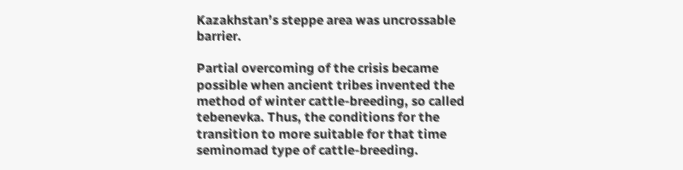Kazakhstan’s steppe area was uncrossable barrier.

Partial overcoming of the crisis became possible when ancient tribes invented the method of winter cattle-breeding, so called tebenevka. Thus, the conditions for the transition to more suitable for that time seminomad type of cattle-breeding.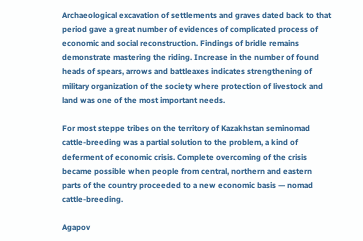Archaeological excavation of settlements and graves dated back to that period gave a great number of evidences of complicated process of economic and social reconstruction. Findings of bridle remains demonstrate mastering the riding. Increase in the number of found heads of spears, arrows and battleaxes indicates strengthening of military organization of the society where protection of livestock and land was one of the most important needs.

For most steppe tribes on the territory of Kazakhstan seminomad cattle-breeding was a partial solution to the problem, a kind of deferment of economic crisis. Complete overcoming of the crisis became possible when people from central, northern and eastern parts of the country proceeded to a new economic basis — nomad cattle-breeding.

Agapov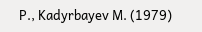P., Kadyrbayev M. (1979)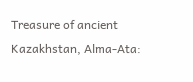Treasure of ancient Kazakhstan, Alma-Ata: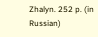Zhalyn. 252 p. (in Russian)